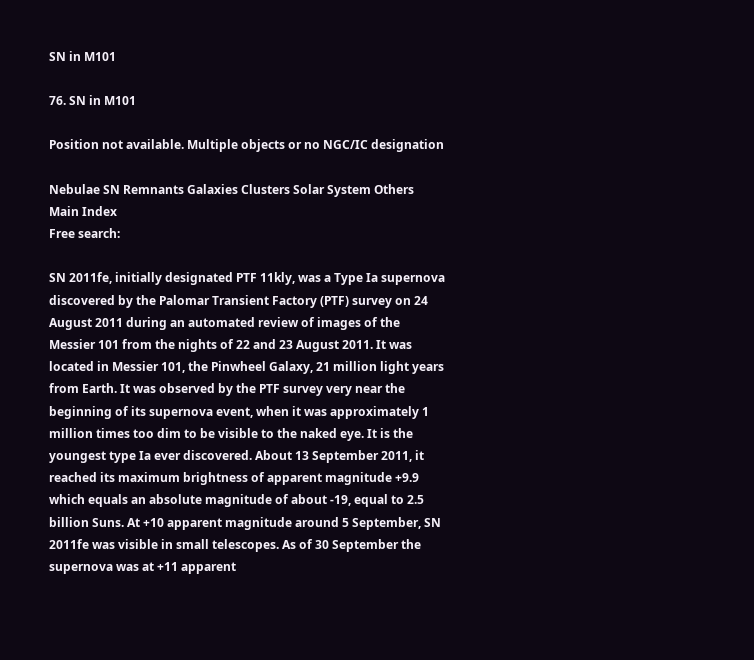SN in M101

76. SN in M101

Position not available. Multiple objects or no NGC/IC designation

Nebulae SN Remnants Galaxies Clusters Solar System Others     Main Index
Free search:

SN 2011fe, initially designated PTF 11kly, was a Type Ia supernova discovered by the Palomar Transient Factory (PTF) survey on 24 August 2011 during an automated review of images of the Messier 101 from the nights of 22 and 23 August 2011. It was located in Messier 101, the Pinwheel Galaxy, 21 million light years from Earth. It was observed by the PTF survey very near the beginning of its supernova event, when it was approximately 1 million times too dim to be visible to the naked eye. It is the youngest type Ia ever discovered. About 13 September 2011, it reached its maximum brightness of apparent magnitude +9.9 which equals an absolute magnitude of about -19, equal to 2.5 billion Suns. At +10 apparent magnitude around 5 September, SN 2011fe was visible in small telescopes. As of 30 September the supernova was at +11 apparent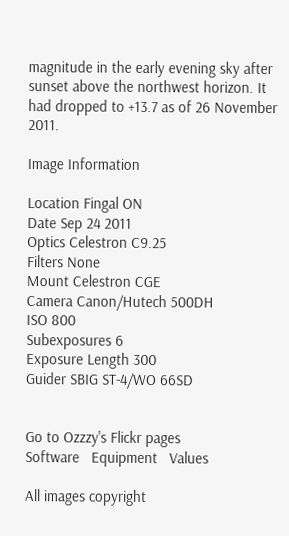magnitude in the early evening sky after sunset above the northwest horizon. It had dropped to +13.7 as of 26 November 2011.

Image Information

Location Fingal ON
Date Sep 24 2011
Optics Celestron C9.25
Filters None
Mount Celestron CGE
Camera Canon/Hutech 500DH
ISO 800
Subexposures 6
Exposure Length 300
Guider SBIG ST-4/WO 66SD


Go to Ozzzy's Flickr pages
Software   Equipment   Values

All images copyright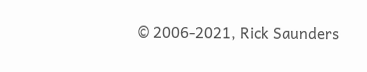© 2006-2021, Rick Saunders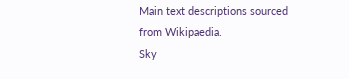Main text descriptions sourced from Wikipaedia.
Sky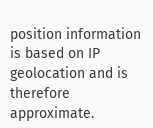position information is based on IP geolocation and is therefore approximate.